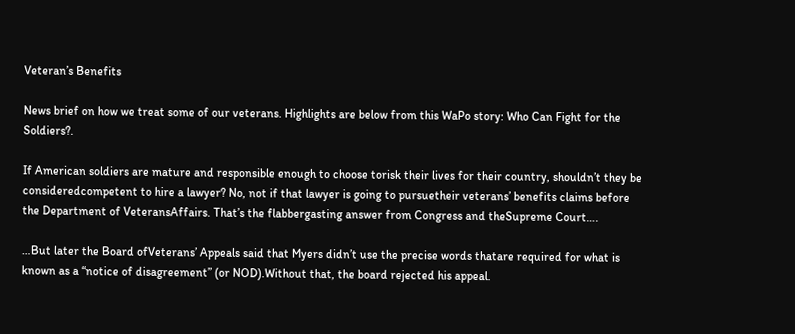Veteran’s Benefits

News brief on how we treat some of our veterans. Highlights are below from this WaPo story: Who Can Fight for the Soldiers?.

If American soldiers are mature and responsible enough to choose torisk their lives for their country, shouldn’t they be consideredcompetent to hire a lawyer? No, not if that lawyer is going to pursuetheir veterans’ benefits claims before the Department of VeteransAffairs. That’s the flabbergasting answer from Congress and theSupreme Court….

…But later the Board ofVeterans’ Appeals said that Myers didn’t use the precise words thatare required for what is known as a “notice of disagreement” (or NOD).Without that, the board rejected his appeal.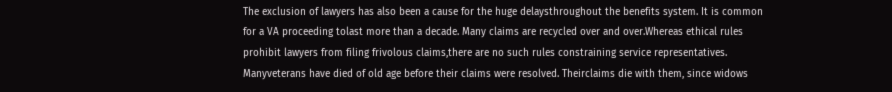The exclusion of lawyers has also been a cause for the huge delaysthroughout the benefits system. It is common for a VA proceeding tolast more than a decade. Many claims are recycled over and over.Whereas ethical rules prohibit lawyers from filing frivolous claims,there are no such rules constraining service representatives. Manyveterans have died of old age before their claims were resolved. Theirclaims die with them, since widows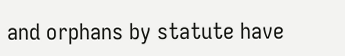and orphans by statute have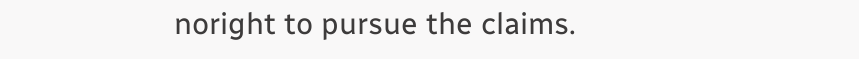noright to pursue the claims.